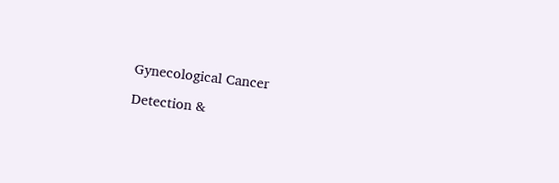Gynecological Cancer

Detection &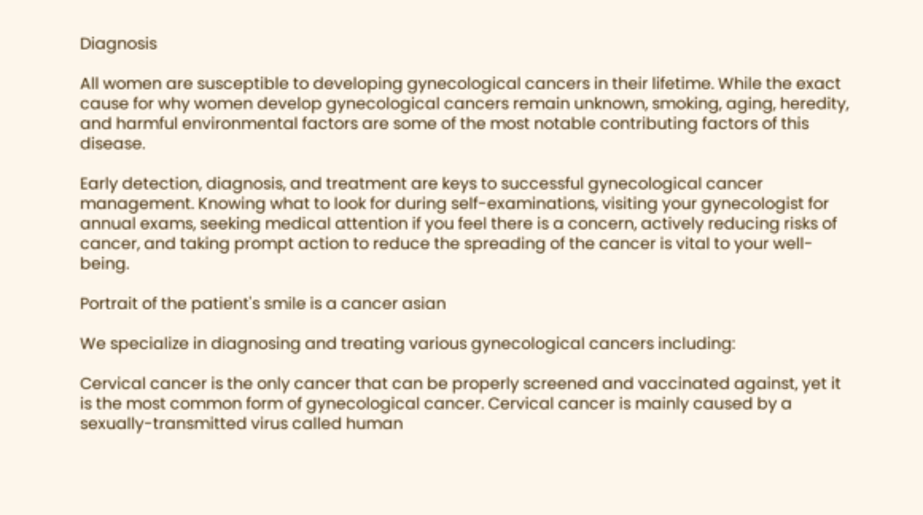Diagnosis

All women are susceptible to developing gynecological cancers in their lifetime. While the exact cause for why women develop gynecological cancers remain unknown, smoking, aging, heredity, and harmful environmental factors are some of the most notable contributing factors of this disease.

Early detection, diagnosis, and treatment are keys to successful gynecological cancer management. Knowing what to look for during self-examinations, visiting your gynecologist for annual exams, seeking medical attention if you feel there is a concern, actively reducing risks of cancer, and taking prompt action to reduce the spreading of the cancer is vital to your well-being.

Portrait of the patient's smile is a cancer asian

We specialize in diagnosing and treating various gynecological cancers including:

Cervical cancer is the only cancer that can be properly screened and vaccinated against, yet it is the most common form of gynecological cancer. Cervical cancer is mainly caused by a sexually-transmitted virus called human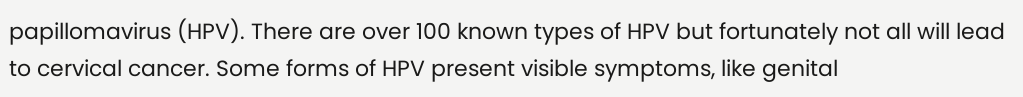papillomavirus (HPV). There are over 100 known types of HPV but fortunately not all will lead to cervical cancer. Some forms of HPV present visible symptoms, like genital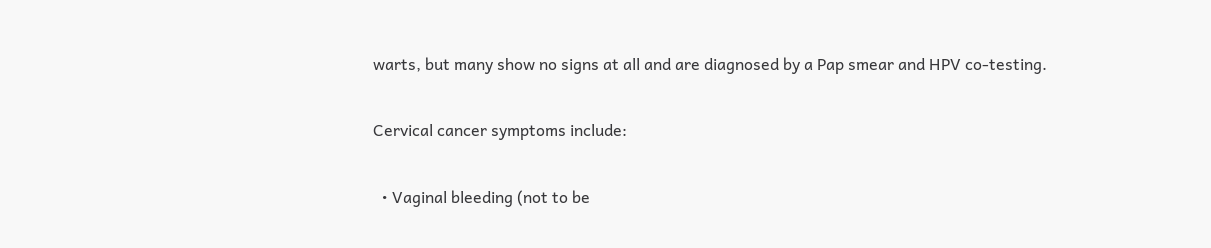warts, but many show no signs at all and are diagnosed by a Pap smear and HPV co-testing.

Cervical cancer symptoms include:

  • Vaginal bleeding (not to be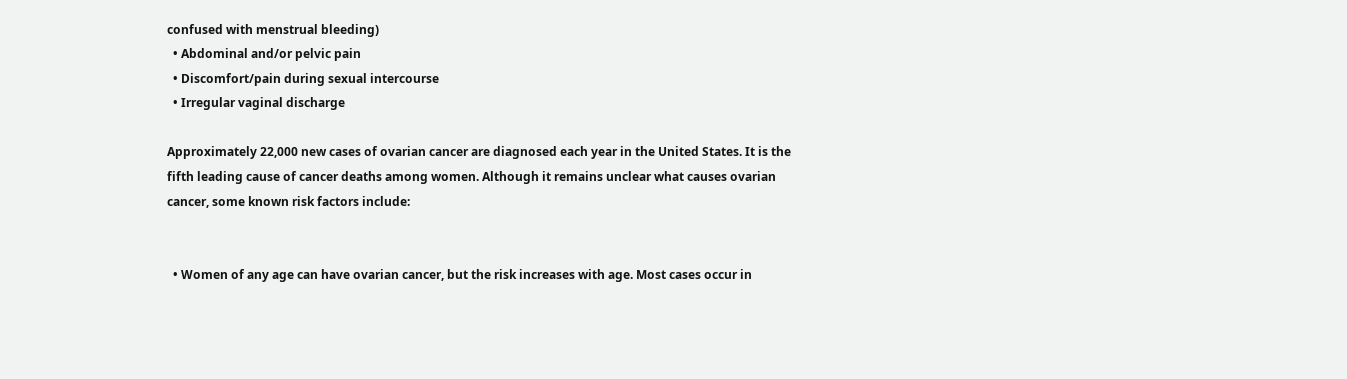confused with menstrual bleeding)
  • Abdominal and/or pelvic pain
  • Discomfort/pain during sexual intercourse
  • Irregular vaginal discharge

Approximately 22,000 new cases of ovarian cancer are diagnosed each year in the United States. It is the fifth leading cause of cancer deaths among women. Although it remains unclear what causes ovarian cancer, some known risk factors include:


  • Women of any age can have ovarian cancer, but the risk increases with age. Most cases occur in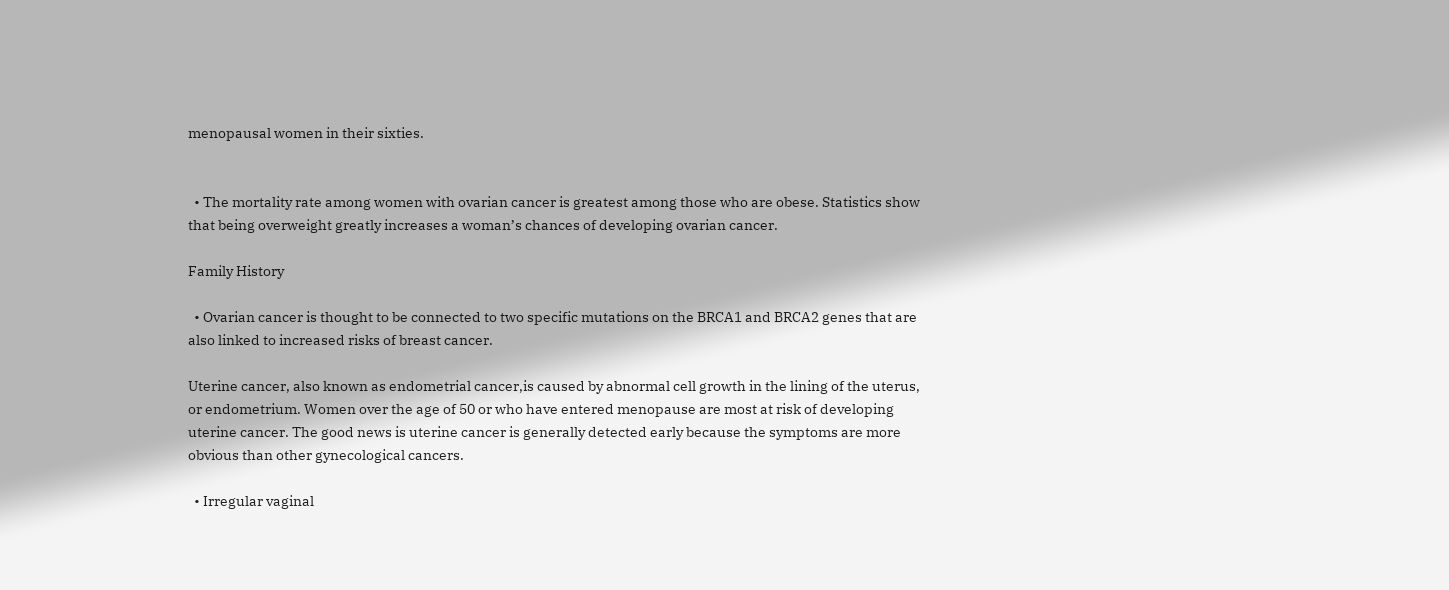menopausal women in their sixties.


  • The mortality rate among women with ovarian cancer is greatest among those who are obese. Statistics show that being overweight greatly increases a woman’s chances of developing ovarian cancer.

Family History

  • Ovarian cancer is thought to be connected to two specific mutations on the BRCA1 and BRCA2 genes that are also linked to increased risks of breast cancer.

Uterine cancer, also known as endometrial cancer,is caused by abnormal cell growth in the lining of the uterus, or endometrium. Women over the age of 50 or who have entered menopause are most at risk of developing uterine cancer. The good news is uterine cancer is generally detected early because the symptoms are more obvious than other gynecological cancers.

  • Irregular vaginal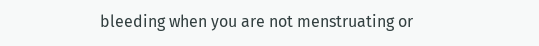bleeding when you are not menstruating or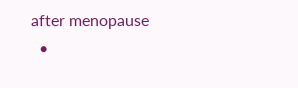after menopause
  •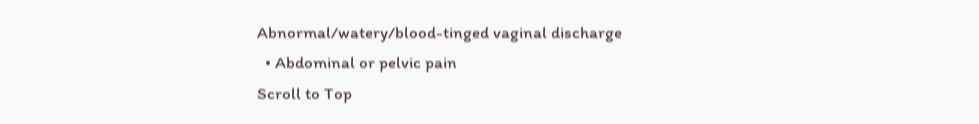Abnormal/watery/blood-tinged vaginal discharge
  • Abdominal or pelvic pain
Scroll to Top